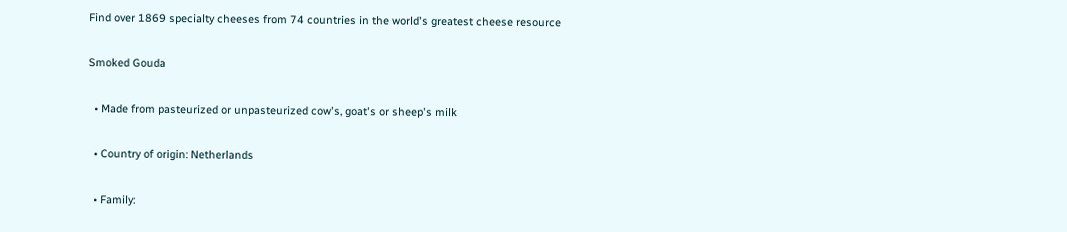Find over 1869 specialty cheeses from 74 countries in the world's greatest cheese resource

Smoked Gouda

  • Made from pasteurized or unpasteurized cow's, goat's or sheep's milk

  • Country of origin: Netherlands

  • Family: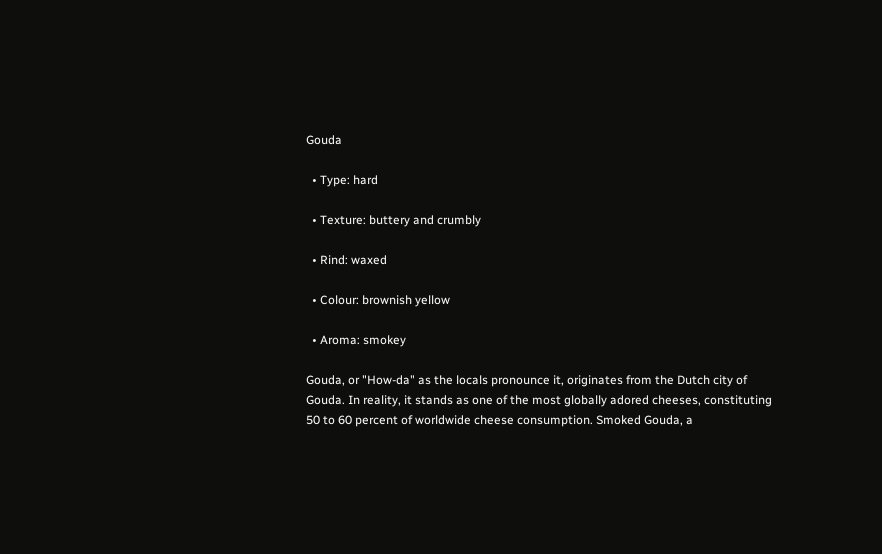Gouda

  • Type: hard

  • Texture: buttery and crumbly

  • Rind: waxed

  • Colour: brownish yellow

  • Aroma: smokey

Gouda, or "How-da" as the locals pronounce it, originates from the Dutch city of Gouda. In reality, it stands as one of the most globally adored cheeses, constituting 50 to 60 percent of worldwide cheese consumption. Smoked Gouda, a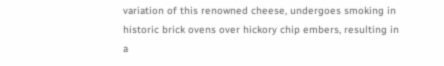variation of this renowned cheese, undergoes smoking in historic brick ovens over hickory chip embers, resulting in a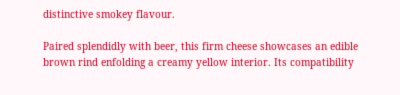distinctive smokey flavour.

Paired splendidly with beer, this firm cheese showcases an edible brown rind enfolding a creamy yellow interior. Its compatibility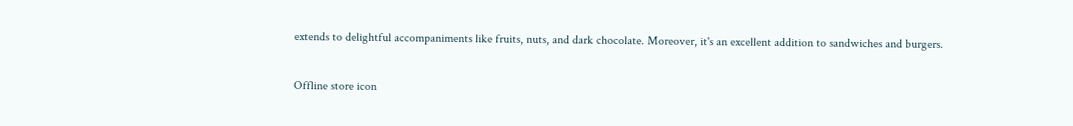extends to delightful accompaniments like fruits, nuts, and dark chocolate. Moreover, it's an excellent addition to sandwiches and burgers.

Offline store icon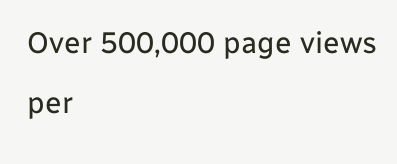Over 500,000 page views per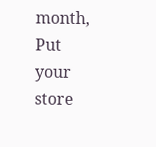month, Put your store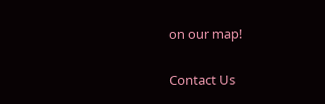on our map!

Contact Us